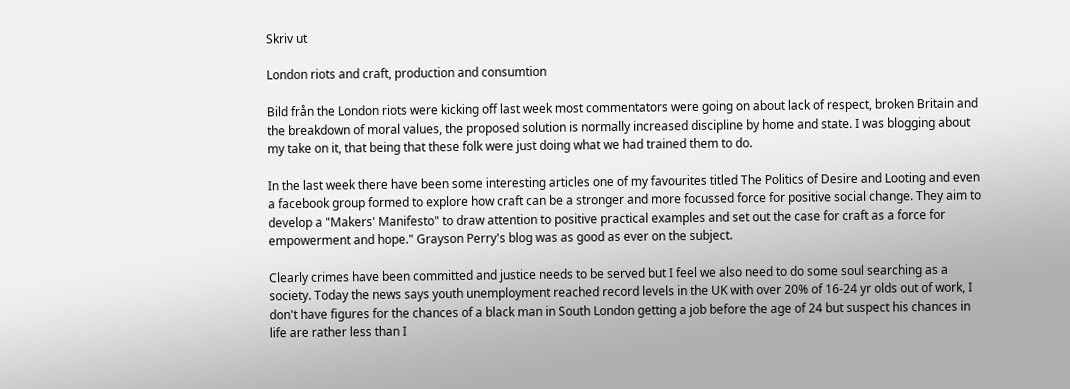Skriv ut

London riots and craft, production and consumtion

Bild från the London riots were kicking off last week most commentators were going on about lack of respect, broken Britain and the breakdown of moral values, the proposed solution is normally increased discipline by home and state. I was blogging about my take on it, that being that these folk were just doing what we had trained them to do.

In the last week there have been some interesting articles one of my favourites titled The Politics of Desire and Looting and even a facebook group formed to explore how craft can be a stronger and more focussed force for positive social change. They aim to develop a "Makers' Manifesto" to draw attention to positive practical examples and set out the case for craft as a force for empowerment and hope." Grayson Perry's blog was as good as ever on the subject.

Clearly crimes have been committed and justice needs to be served but I feel we also need to do some soul searching as a society. Today the news says youth unemployment reached record levels in the UK with over 20% of 16-24 yr olds out of work, I don't have figures for the chances of a black man in South London getting a job before the age of 24 but suspect his chances in life are rather less than I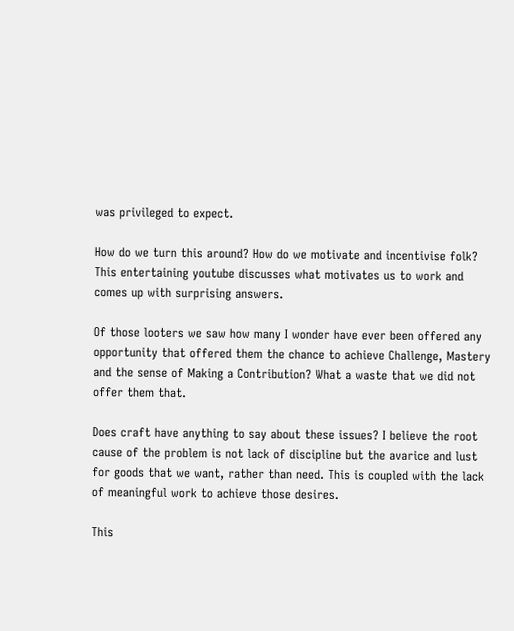was privileged to expect.

How do we turn this around? How do we motivate and incentivise folk? This entertaining youtube discusses what motivates us to work and comes up with surprising answers.

Of those looters we saw how many I wonder have ever been offered any opportunity that offered them the chance to achieve Challenge, Mastery and the sense of Making a Contribution? What a waste that we did not offer them that.

Does craft have anything to say about these issues? I believe the root cause of the problem is not lack of discipline but the avarice and lust for goods that we want, rather than need. This is coupled with the lack of meaningful work to achieve those desires.

This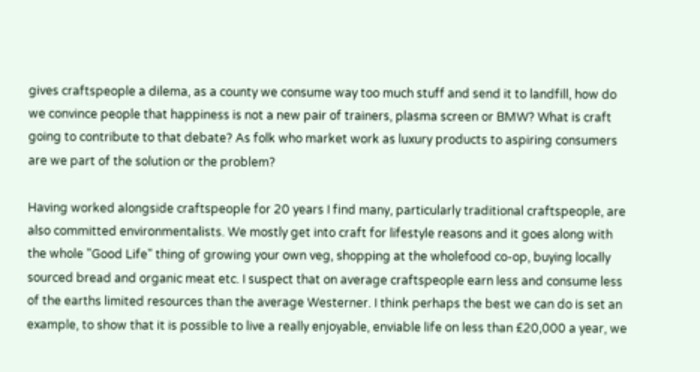gives craftspeople a dilema, as a county we consume way too much stuff and send it to landfill, how do we convince people that happiness is not a new pair of trainers, plasma screen or BMW? What is craft going to contribute to that debate? As folk who market work as luxury products to aspiring consumers are we part of the solution or the problem?

Having worked alongside craftspeople for 20 years I find many, particularly traditional craftspeople, are also committed environmentalists. We mostly get into craft for lifestyle reasons and it goes along with the whole "Good Life" thing of growing your own veg, shopping at the wholefood co-op, buying locally sourced bread and organic meat etc. I suspect that on average craftspeople earn less and consume less of the earths limited resources than the average Westerner. I think perhaps the best we can do is set an example, to show that it is possible to live a really enjoyable, enviable life on less than £20,000 a year, we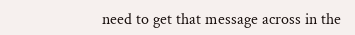need to get that message across in the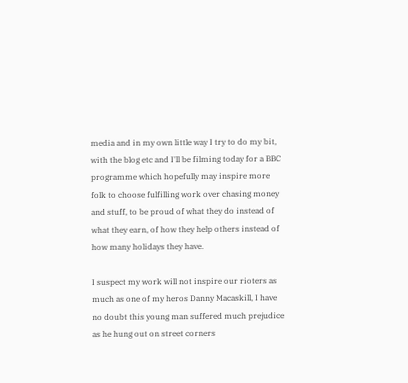media and in my own little way I try to do my bit, with the blog etc and I'll be filming today for a BBC programme which hopefully may inspire more folk to choose fulfilling work over chasing money and stuff, to be proud of what they do instead of what they earn, of how they help others instead of how many holidays they have.

I suspect my work will not inspire our rioters as much as one of my heros Danny Macaskill, I have no doubt this young man suffered much prejudice as he hung out on street corners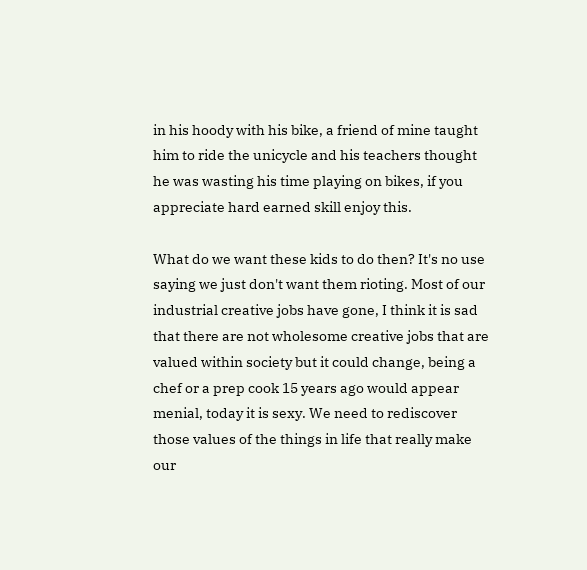in his hoody with his bike, a friend of mine taught him to ride the unicycle and his teachers thought he was wasting his time playing on bikes, if you appreciate hard earned skill enjoy this.

What do we want these kids to do then? It's no use saying we just don't want them rioting. Most of our industrial creative jobs have gone, I think it is sad that there are not wholesome creative jobs that are valued within society but it could change, being a chef or a prep cook 15 years ago would appear menial, today it is sexy. We need to rediscover those values of the things in life that really make our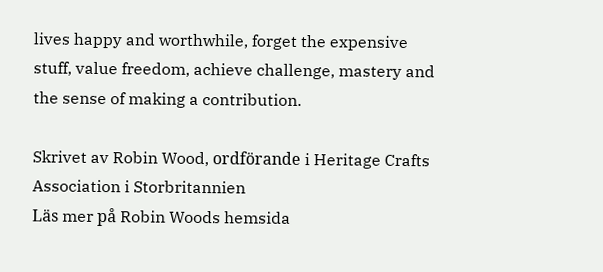lives happy and worthwhile, forget the expensive stuff, value freedom, achieve challenge, mastery and the sense of making a contribution.

Skrivet av Robin Wood, ordförande i Heritage Crafts Association i Storbritannien
Läs mer på Robin Woods hemsida